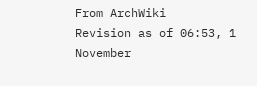From ArchWiki
Revision as of 06:53, 1 November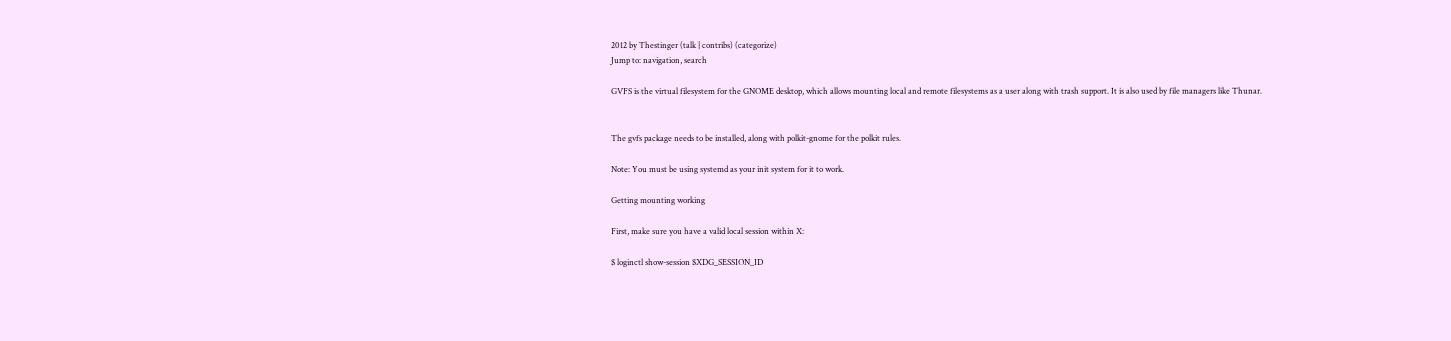2012 by Thestinger (talk | contribs) (categorize)
Jump to: navigation, search

GVFS is the virtual filesystem for the GNOME desktop, which allows mounting local and remote filesystems as a user along with trash support. It is also used by file managers like Thunar.


The gvfs package needs to be installed, along with polkit-gnome for the polkit rules.

Note: You must be using systemd as your init system for it to work.

Getting mounting working

First, make sure you have a valid local session within X:

$ loginctl show-session $XDG_SESSION_ID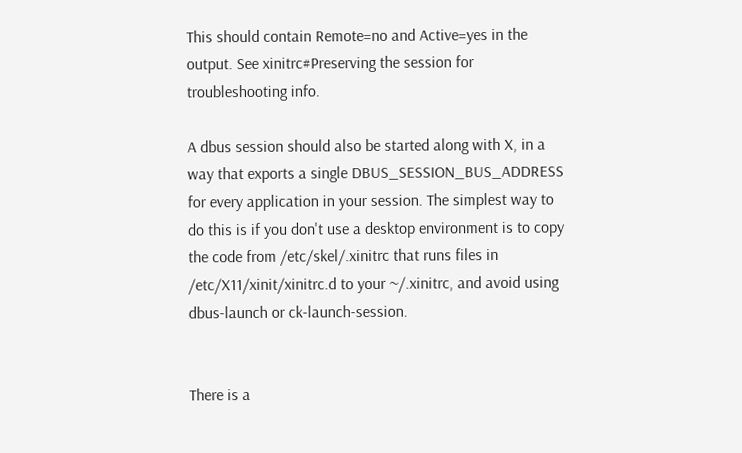This should contain Remote=no and Active=yes in the output. See xinitrc#Preserving the session for troubleshooting info.

A dbus session should also be started along with X, in a way that exports a single DBUS_SESSION_BUS_ADDRESS for every application in your session. The simplest way to do this is if you don't use a desktop environment is to copy the code from /etc/skel/.xinitrc that runs files in /etc/X11/xinit/xinitrc.d to your ~/.xinitrc, and avoid using dbus-launch or ck-launch-session.


There is a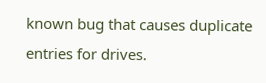known bug that causes duplicate entries for drives.